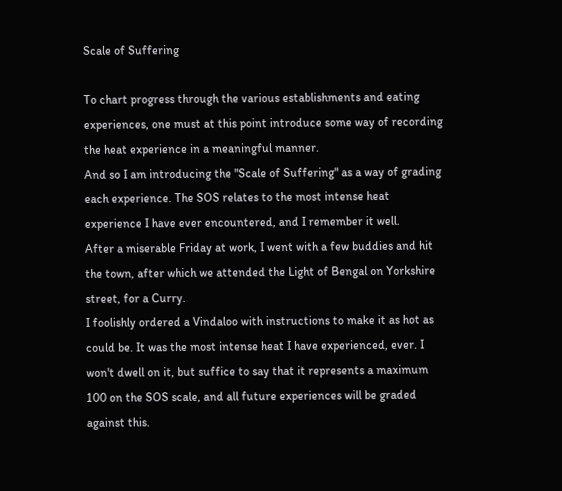Scale of Suffering

To chart progress through the various establishments and eating experiences, one must at this point introduce some way of recording the heat experience in a meaningful manner.
And so I am introducing the "Scale of Suffering" as a way of grading each experience. The SOS relates to the most intense heat experience I have ever encountered, and I remember it well.
After a miserable Friday at work, I went with a few buddies and hit the town, after which we attended the Light of Bengal on Yorkshire street, for a Curry.
I foolishly ordered a Vindaloo with instructions to make it as hot as could be. It was the most intense heat I have experienced, ever. I won't dwell on it, but suffice to say that it represents a maximum 100 on the SOS scale, and all future experiences will be graded against this.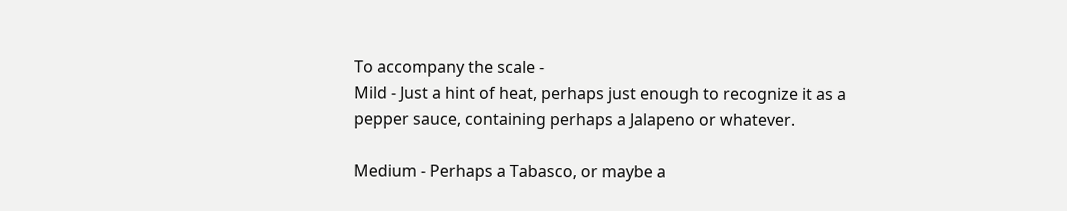To accompany the scale -
Mild - Just a hint of heat, perhaps just enough to recognize it as a pepper sauce, containing perhaps a Jalapeno or whatever.

Medium - Perhaps a Tabasco, or maybe a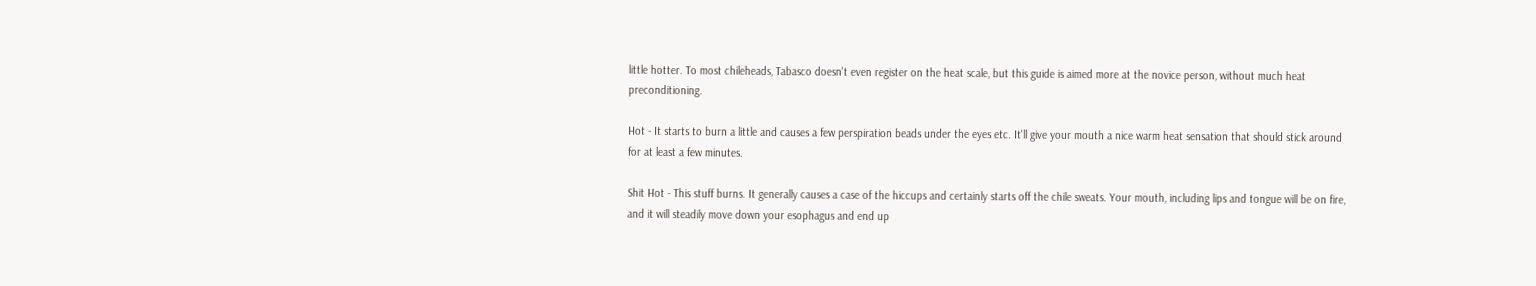little hotter. To most chileheads, Tabasco doesn't even register on the heat scale, but this guide is aimed more at the novice person, without much heat preconditioning.

Hot - It starts to burn a little and causes a few perspiration beads under the eyes etc. It'll give your mouth a nice warm heat sensation that should stick around for at least a few minutes.

Shit Hot - This stuff burns. It generally causes a case of the hiccups and certainly starts off the chile sweats. Your mouth, including lips and tongue will be on fire, and it will steadily move down your esophagus and end up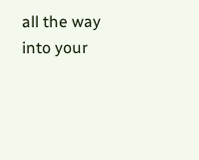all the way into your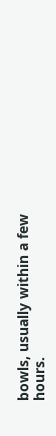bowls, usually within a few hours.